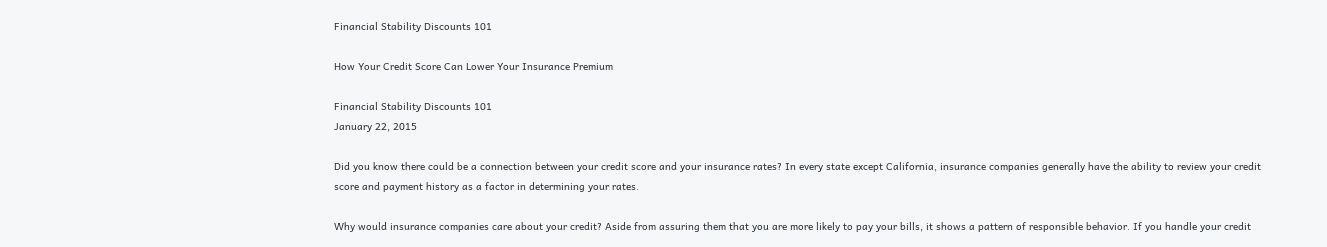Financial Stability Discounts 101

How Your Credit Score Can Lower Your Insurance Premium

Financial Stability Discounts 101
January 22, 2015

Did you know there could be a connection between your credit score and your insurance rates? In every state except California, insurance companies generally have the ability to review your credit score and payment history as a factor in determining your rates.

Why would insurance companies care about your credit? Aside from assuring them that you are more likely to pay your bills, it shows a pattern of responsible behavior. If you handle your credit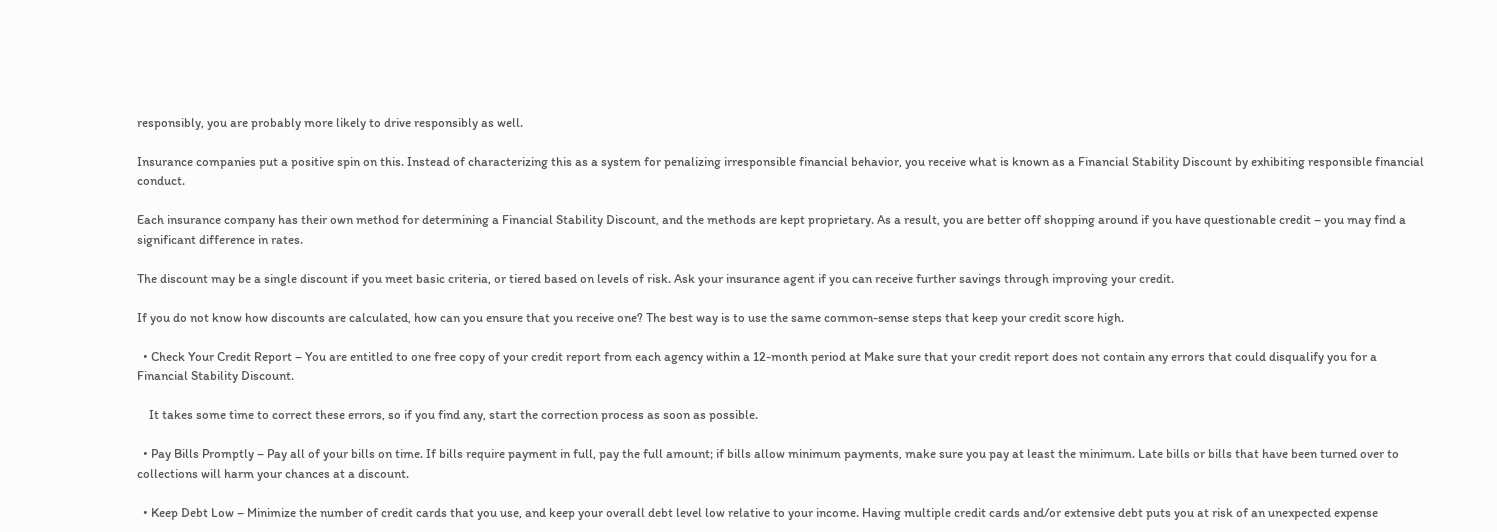responsibly, you are probably more likely to drive responsibly as well.

Insurance companies put a positive spin on this. Instead of characterizing this as a system for penalizing irresponsible financial behavior, you receive what is known as a Financial Stability Discount by exhibiting responsible financial conduct.

Each insurance company has their own method for determining a Financial Stability Discount, and the methods are kept proprietary. As a result, you are better off shopping around if you have questionable credit – you may find a significant difference in rates.

The discount may be a single discount if you meet basic criteria, or tiered based on levels of risk. Ask your insurance agent if you can receive further savings through improving your credit.

If you do not know how discounts are calculated, how can you ensure that you receive one? The best way is to use the same common-sense steps that keep your credit score high.

  • Check Your Credit Report – You are entitled to one free copy of your credit report from each agency within a 12-month period at Make sure that your credit report does not contain any errors that could disqualify you for a Financial Stability Discount.

    It takes some time to correct these errors, so if you find any, start the correction process as soon as possible.

  • Pay Bills Promptly – Pay all of your bills on time. If bills require payment in full, pay the full amount; if bills allow minimum payments, make sure you pay at least the minimum. Late bills or bills that have been turned over to collections will harm your chances at a discount.

  • Keep Debt Low – Minimize the number of credit cards that you use, and keep your overall debt level low relative to your income. Having multiple credit cards and/or extensive debt puts you at risk of an unexpected expense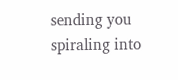sending you spiraling into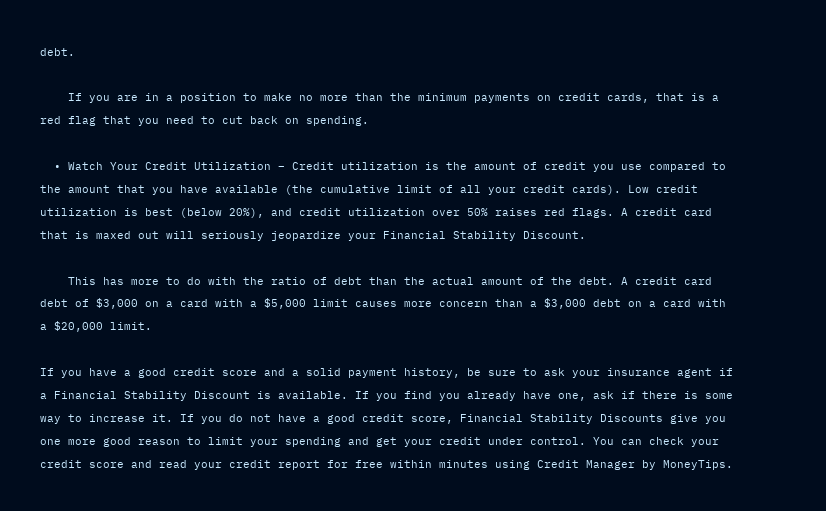debt.

    If you are in a position to make no more than the minimum payments on credit cards, that is a red flag that you need to cut back on spending.

  • Watch Your Credit Utilization – Credit utilization is the amount of credit you use compared to the amount that you have available (the cumulative limit of all your credit cards). Low credit utilization is best (below 20%), and credit utilization over 50% raises red flags. A credit card that is maxed out will seriously jeopardize your Financial Stability Discount.

    This has more to do with the ratio of debt than the actual amount of the debt. A credit card debt of $3,000 on a card with a $5,000 limit causes more concern than a $3,000 debt on a card with a $20,000 limit.

If you have a good credit score and a solid payment history, be sure to ask your insurance agent if a Financial Stability Discount is available. If you find you already have one, ask if there is some way to increase it. If you do not have a good credit score, Financial Stability Discounts give you one more good reason to limit your spending and get your credit under control. You can check your credit score and read your credit report for free within minutes using Credit Manager by MoneyTips.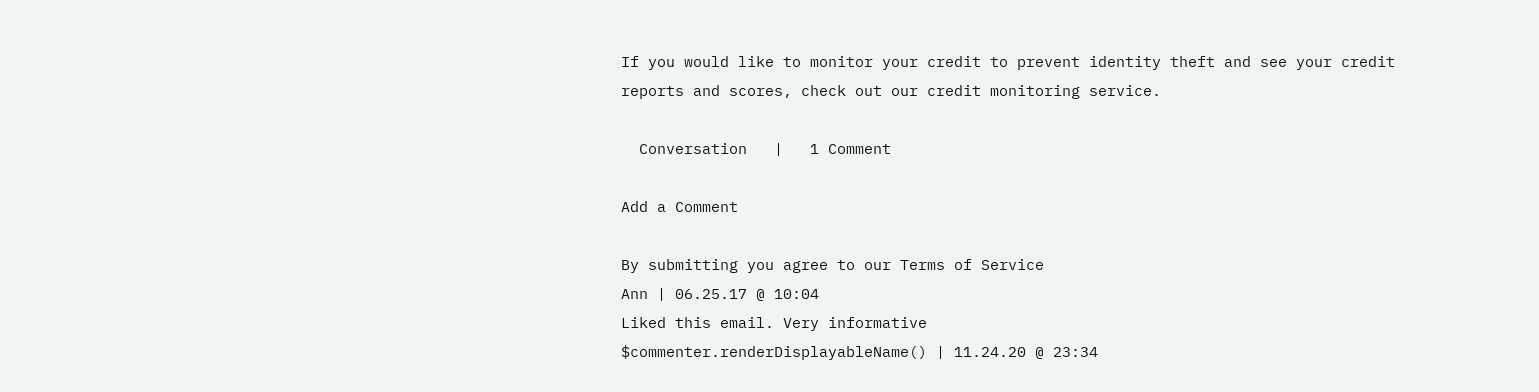If you would like to monitor your credit to prevent identity theft and see your credit reports and scores, check out our credit monitoring service.

  Conversation   |   1 Comment

Add a Comment

By submitting you agree to our Terms of Service
Ann | 06.25.17 @ 10:04
Liked this email. Very informative
$commenter.renderDisplayableName() | 11.24.20 @ 23:34